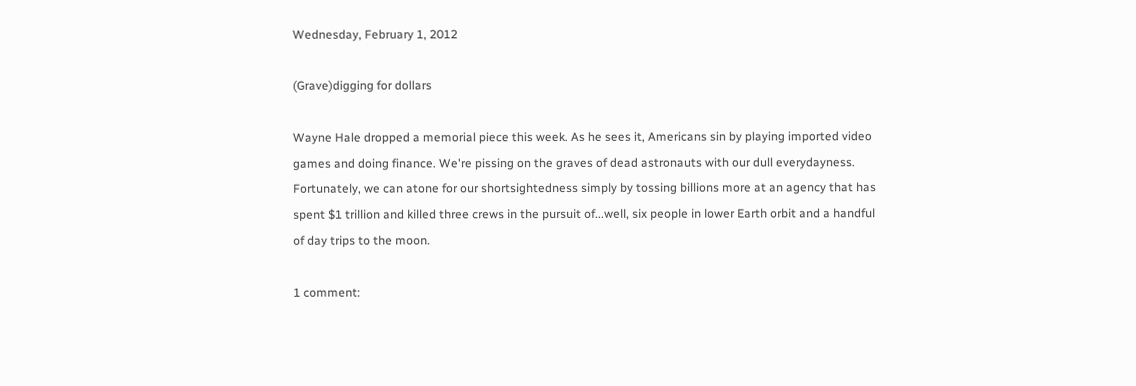Wednesday, February 1, 2012

(Grave)digging for dollars

Wayne Hale dropped a memorial piece this week. As he sees it, Americans sin by playing imported video games and doing finance. We're pissing on the graves of dead astronauts with our dull everydayness. Fortunately, we can atone for our shortsightedness simply by tossing billions more at an agency that has spent $1 trillion and killed three crews in the pursuit of...well, six people in lower Earth orbit and a handful of day trips to the moon.

1 comment: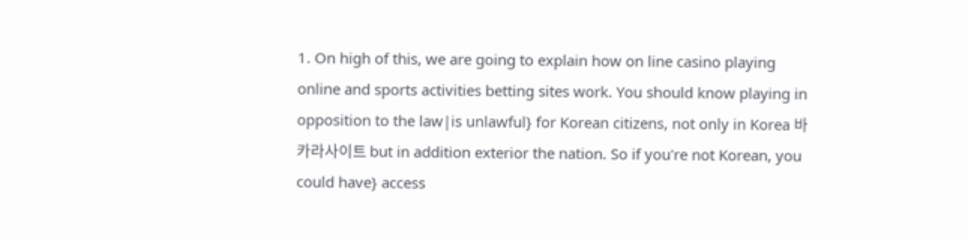1. On high of this, we are going to explain how on line casino playing online and sports activities betting sites work. You should know playing in opposition to the law|is unlawful} for Korean citizens, not only in Korea 바카라사이트 but in addition exterior the nation. So if you're not Korean, you could have} access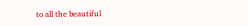to all the beautiful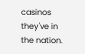casinos they've in the nation.